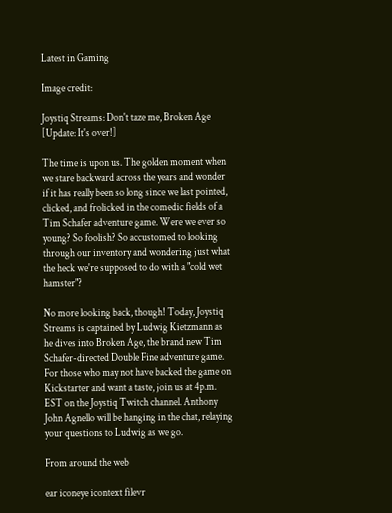Latest in Gaming

Image credit:

Joystiq Streams: Don't taze me, Broken Age [Update: It's over!]

The time is upon us. The golden moment when we stare backward across the years and wonder if it has really been so long since we last pointed, clicked, and frolicked in the comedic fields of a Tim Schafer adventure game. Were we ever so young? So foolish? So accustomed to looking through our inventory and wondering just what the heck we're supposed to do with a "cold wet hamster"?

No more looking back, though! Today, Joystiq Streams is captained by Ludwig Kietzmann as he dives into Broken Age, the brand new Tim Schafer-directed Double Fine adventure game. For those who may not have backed the game on Kickstarter and want a taste, join us at 4p.m. EST on the Joystiq Twitch channel. Anthony John Agnello will be hanging in the chat, relaying your questions to Ludwig as we go.

From around the web

ear iconeye icontext filevr